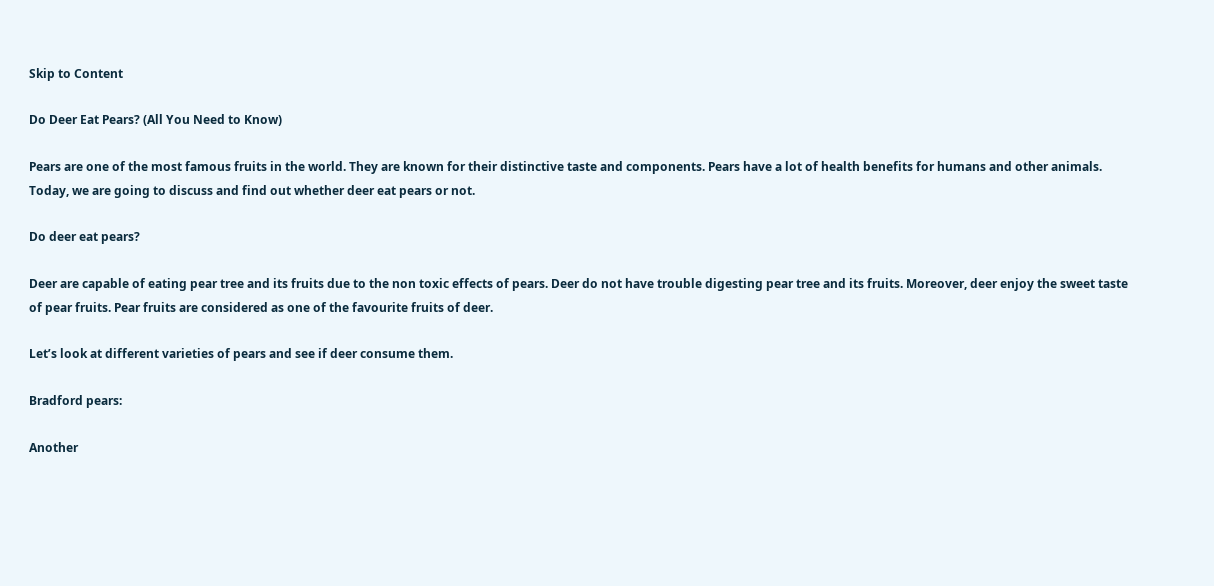Skip to Content

Do Deer Eat Pears? (All You Need to Know)

Pears are one of the most famous fruits in the world. They are known for their distinctive taste and components. Pears have a lot of health benefits for humans and other animals. Today, we are going to discuss and find out whether deer eat pears or not.

Do deer eat pears?

Deer are capable of eating pear tree and its fruits due to the non toxic effects of pears. Deer do not have trouble digesting pear tree and its fruits. Moreover, deer enjoy the sweet taste of pear fruits. Pear fruits are considered as one of the favourite fruits of deer.

Let’s look at different varieties of pears and see if deer consume them.

Bradford pears:

Another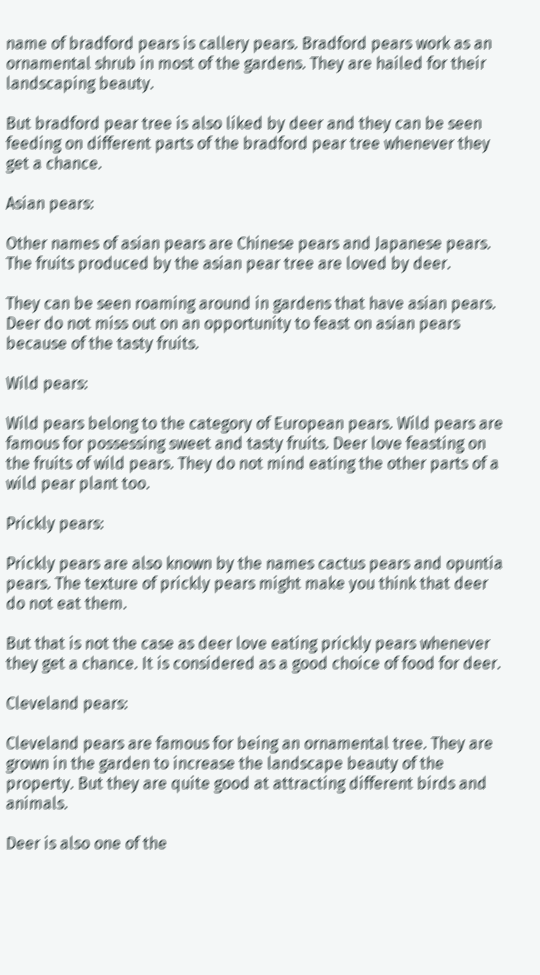name of bradford pears is callery pears. Bradford pears work as an ornamental shrub in most of the gardens. They are hailed for their landscaping beauty.

But bradford pear tree is also liked by deer and they can be seen feeding on different parts of the bradford pear tree whenever they get a chance.

Asian pears:

Other names of asian pears are Chinese pears and Japanese pears. The fruits produced by the asian pear tree are loved by deer.

They can be seen roaming around in gardens that have asian pears. Deer do not miss out on an opportunity to feast on asian pears because of the tasty fruits.

Wild pears:

Wild pears belong to the category of European pears. Wild pears are famous for possessing sweet and tasty fruits. Deer love feasting on the fruits of wild pears. They do not mind eating the other parts of a wild pear plant too.

Prickly pears:

Prickly pears are also known by the names cactus pears and opuntia pears. The texture of prickly pears might make you think that deer do not eat them.

But that is not the case as deer love eating prickly pears whenever they get a chance. It is considered as a good choice of food for deer.

Cleveland pears:

Cleveland pears are famous for being an ornamental tree. They are grown in the garden to increase the landscape beauty of the property. But they are quite good at attracting different birds and animals.

Deer is also one of the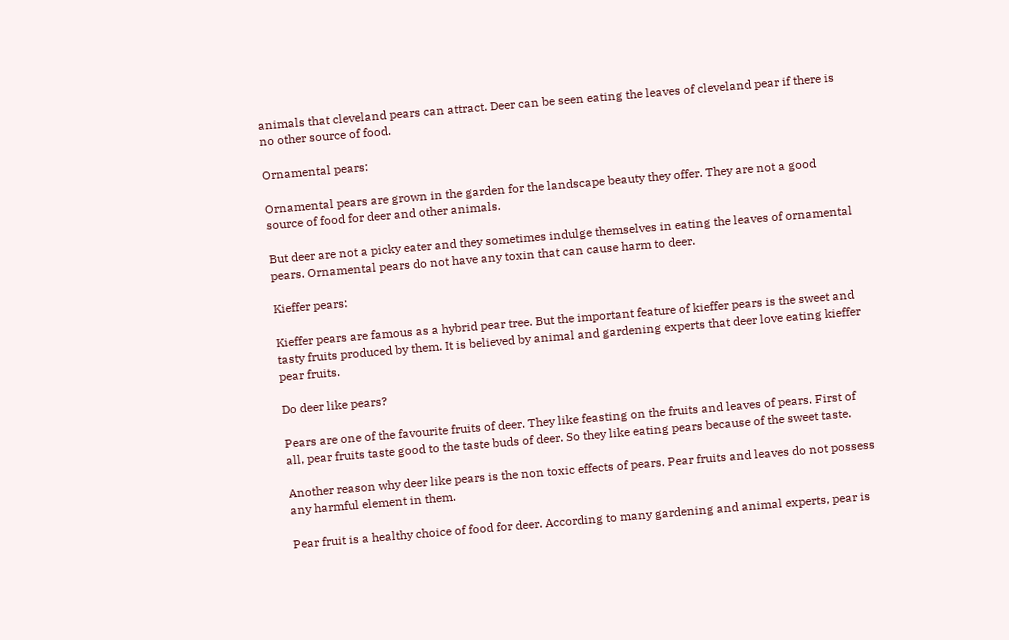animals that cleveland pears can attract. Deer can be seen eating the leaves of cleveland pear if there is no other source of food.

Ornamental pears:

Ornamental pears are grown in the garden for the landscape beauty they offer. They are not a good source of food for deer and other animals.

But deer are not a picky eater and they sometimes indulge themselves in eating the leaves of ornamental pears. Ornamental pears do not have any toxin that can cause harm to deer.

Kieffer pears:

Kieffer pears are famous as a hybrid pear tree. But the important feature of kieffer pears is the sweet and tasty fruits produced by them. It is believed by animal and gardening experts that deer love eating kieffer pear fruits.

Do deer like pears?

Pears are one of the favourite fruits of deer. They like feasting on the fruits and leaves of pears. First of all, pear fruits taste good to the taste buds of deer. So they like eating pears because of the sweet taste.

Another reason why deer like pears is the non toxic effects of pears. Pear fruits and leaves do not possess any harmful element in them.

Pear fruit is a healthy choice of food for deer. According to many gardening and animal experts, pear is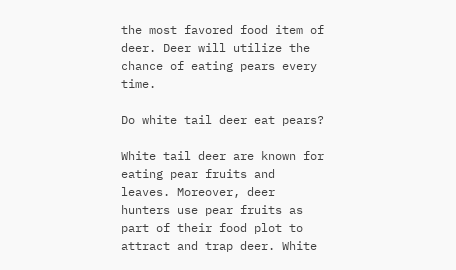the most favored food item of deer. Deer will utilize the chance of eating pears every time.

Do white tail deer eat pears?

White tail deer are known for eating pear fruits and leaves. Moreover, deer hunters use pear fruits as part of their food plot to attract and trap deer. White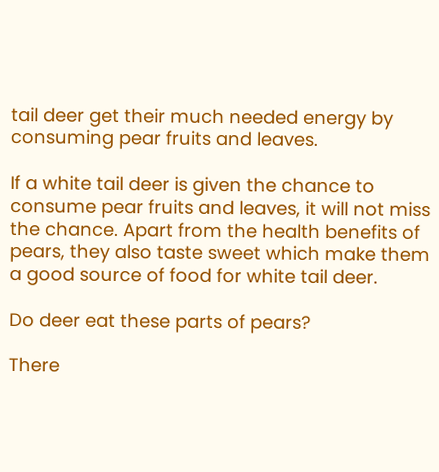tail deer get their much needed energy by consuming pear fruits and leaves.

If a white tail deer is given the chance to consume pear fruits and leaves, it will not miss the chance. Apart from the health benefits of pears, they also taste sweet which make them a good source of food for white tail deer.

Do deer eat these parts of pears?

There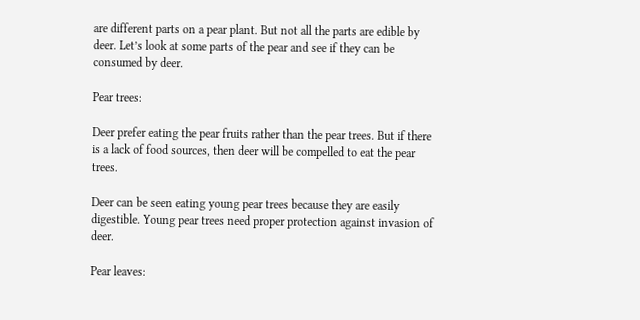are different parts on a pear plant. But not all the parts are edible by deer. Let’s look at some parts of the pear and see if they can be consumed by deer.

Pear trees:

Deer prefer eating the pear fruits rather than the pear trees. But if there is a lack of food sources, then deer will be compelled to eat the pear trees.

Deer can be seen eating young pear trees because they are easily digestible. Young pear trees need proper protection against invasion of deer.

Pear leaves: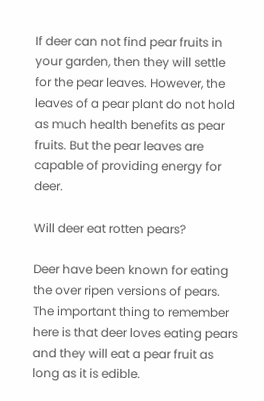If deer can not find pear fruits in your garden, then they will settle for the pear leaves. However, the leaves of a pear plant do not hold as much health benefits as pear fruits. But the pear leaves are capable of providing energy for deer.

Will deer eat rotten pears?

Deer have been known for eating the over ripen versions of pears. The important thing to remember here is that deer loves eating pears and they will eat a pear fruit as long as it is edible.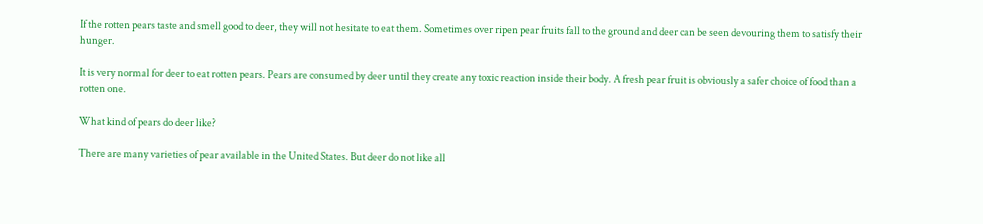If the rotten pears taste and smell good to deer, they will not hesitate to eat them. Sometimes over ripen pear fruits fall to the ground and deer can be seen devouring them to satisfy their hunger.

It is very normal for deer to eat rotten pears. Pears are consumed by deer until they create any toxic reaction inside their body. A fresh pear fruit is obviously a safer choice of food than a rotten one.

What kind of pears do deer like?

There are many varieties of pear available in the United States. But deer do not like all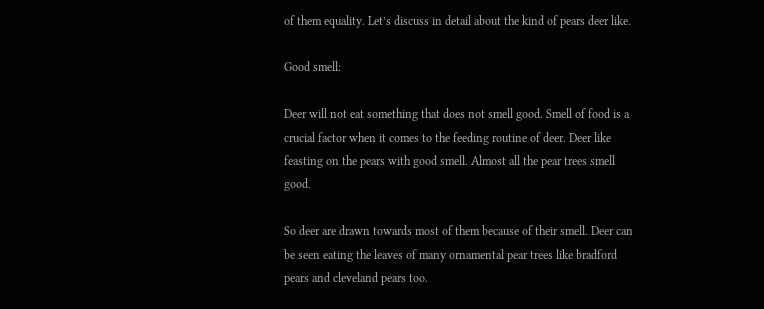of them equality. Let’s discuss in detail about the kind of pears deer like.

Good smell:

Deer will not eat something that does not smell good. Smell of food is a crucial factor when it comes to the feeding routine of deer. Deer like feasting on the pears with good smell. Almost all the pear trees smell good.

So deer are drawn towards most of them because of their smell. Deer can be seen eating the leaves of many ornamental pear trees like bradford pears and cleveland pears too.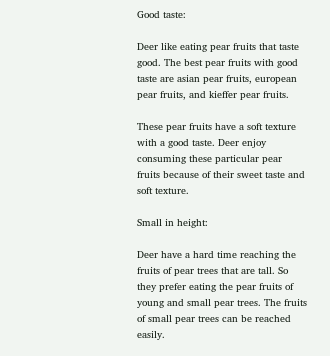Good taste:

Deer like eating pear fruits that taste good. The best pear fruits with good taste are asian pear fruits, european pear fruits, and kieffer pear fruits.

These pear fruits have a soft texture with a good taste. Deer enjoy consuming these particular pear fruits because of their sweet taste and soft texture.

Small in height:

Deer have a hard time reaching the fruits of pear trees that are tall. So they prefer eating the pear fruits of young and small pear trees. The fruits of small pear trees can be reached easily.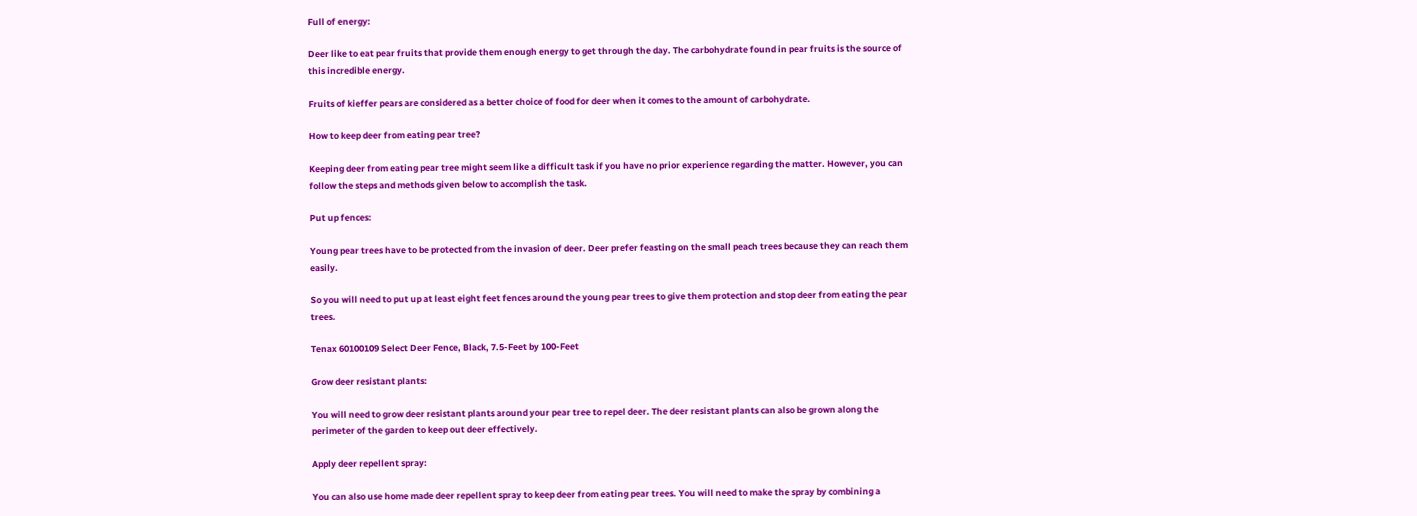Full of energy:

Deer like to eat pear fruits that provide them enough energy to get through the day. The carbohydrate found in pear fruits is the source of this incredible energy.

Fruits of kieffer pears are considered as a better choice of food for deer when it comes to the amount of carbohydrate.

How to keep deer from eating pear tree?

Keeping deer from eating pear tree might seem like a difficult task if you have no prior experience regarding the matter. However, you can follow the steps and methods given below to accomplish the task.

Put up fences:

Young pear trees have to be protected from the invasion of deer. Deer prefer feasting on the small peach trees because they can reach them easily.

So you will need to put up at least eight feet fences around the young pear trees to give them protection and stop deer from eating the pear trees.

Tenax 60100109 Select Deer Fence, Black, 7.5-Feet by 100-Feet

Grow deer resistant plants:

You will need to grow deer resistant plants around your pear tree to repel deer. The deer resistant plants can also be grown along the perimeter of the garden to keep out deer effectively.

Apply deer repellent spray:

You can also use home made deer repellent spray to keep deer from eating pear trees. You will need to make the spray by combining a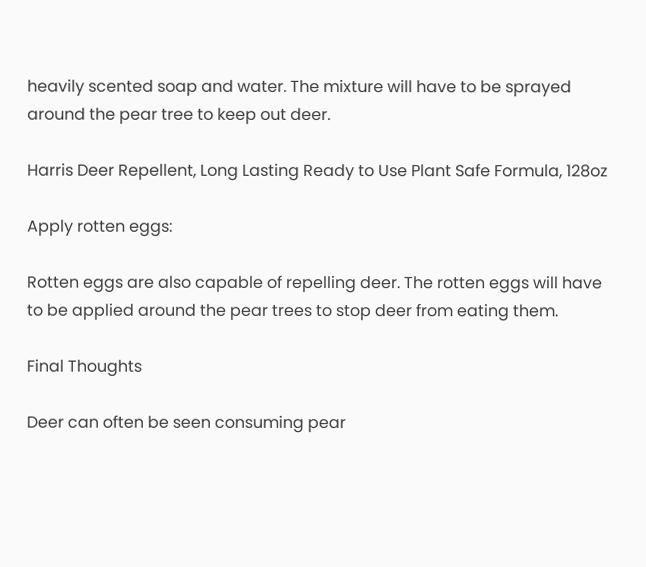heavily scented soap and water. The mixture will have to be sprayed around the pear tree to keep out deer.

Harris Deer Repellent, Long Lasting Ready to Use Plant Safe Formula, 128oz

Apply rotten eggs:

Rotten eggs are also capable of repelling deer. The rotten eggs will have to be applied around the pear trees to stop deer from eating them.

Final Thoughts

Deer can often be seen consuming pear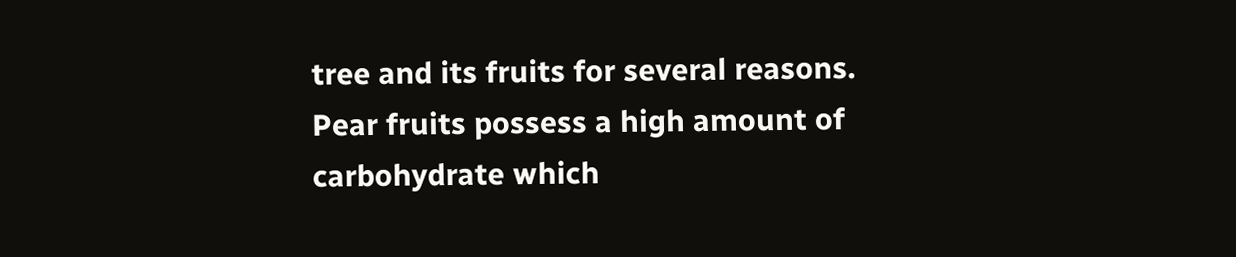tree and its fruits for several reasons. Pear fruits possess a high amount of carbohydrate which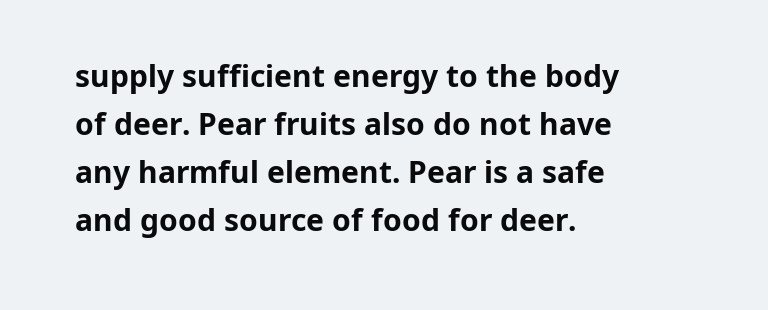supply sufficient energy to the body of deer. Pear fruits also do not have any harmful element. Pear is a safe and good source of food for deer.